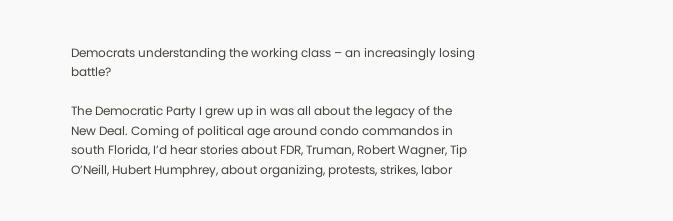Democrats understanding the working class – an increasingly losing battle?

The Democratic Party I grew up in was all about the legacy of the New Deal. Coming of political age around condo commandos in south Florida, I’d hear stories about FDR, Truman, Robert Wagner, Tip O’Neill, Hubert Humphrey, about organizing, protests, strikes, labor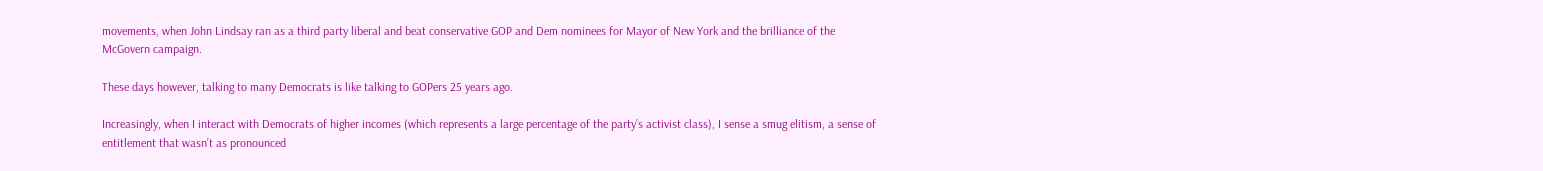movements, when John Lindsay ran as a third party liberal and beat conservative GOP and Dem nominees for Mayor of New York and the brilliance of the McGovern campaign.

These days however, talking to many Democrats is like talking to GOPers 25 years ago.

Increasingly, when I interact with Democrats of higher incomes (which represents a large percentage of the party’s activist class), I sense a smug elitism, a sense of entitlement that wasn’t as pronounced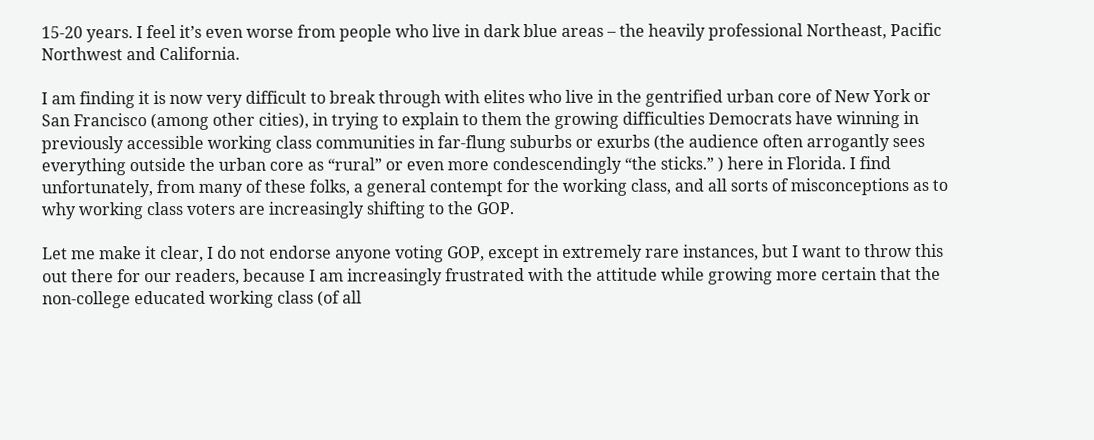15-20 years. I feel it’s even worse from people who live in dark blue areas – the heavily professional Northeast, Pacific Northwest and California.

I am finding it is now very difficult to break through with elites who live in the gentrified urban core of New York or San Francisco (among other cities), in trying to explain to them the growing difficulties Democrats have winning in previously accessible working class communities in far-flung suburbs or exurbs (the audience often arrogantly sees everything outside the urban core as “rural” or even more condescendingly “the sticks.” ) here in Florida. I find unfortunately, from many of these folks, a general contempt for the working class, and all sorts of misconceptions as to why working class voters are increasingly shifting to the GOP.

Let me make it clear, I do not endorse anyone voting GOP, except in extremely rare instances, but I want to throw this out there for our readers, because I am increasingly frustrated with the attitude while growing more certain that the non-college educated working class (of all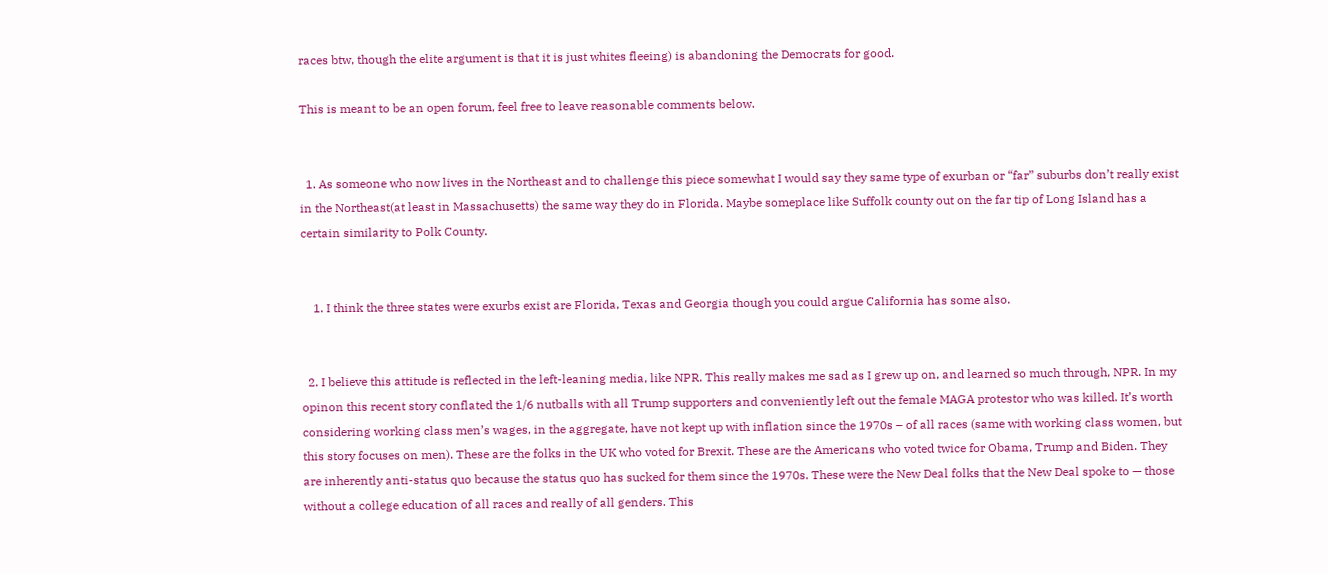races btw, though the elite argument is that it is just whites fleeing) is abandoning the Democrats for good.

This is meant to be an open forum, feel free to leave reasonable comments below.


  1. As someone who now lives in the Northeast and to challenge this piece somewhat I would say they same type of exurban or “far” suburbs don’t really exist in the Northeast(at least in Massachusetts) the same way they do in Florida. Maybe someplace like Suffolk county out on the far tip of Long Island has a certain similarity to Polk County.


    1. I think the three states were exurbs exist are Florida, Texas and Georgia though you could argue California has some also.


  2. I believe this attitude is reflected in the left-leaning media, like NPR. This really makes me sad as I grew up on, and learned so much through, NPR. In my opinon this recent story conflated the 1/6 nutballs with all Trump supporters and conveniently left out the female MAGA protestor who was killed. It’s worth considering working class men’s wages, in the aggregate, have not kept up with inflation since the 1970s – of all races (same with working class women, but this story focuses on men). These are the folks in the UK who voted for Brexit. These are the Americans who voted twice for Obama, Trump and Biden. They are inherently anti-status quo because the status quo has sucked for them since the 1970s. These were the New Deal folks that the New Deal spoke to — those without a college education of all races and really of all genders. This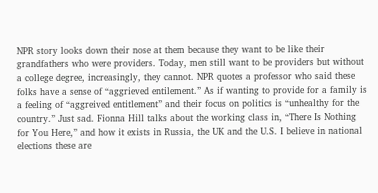NPR story looks down their nose at them because they want to be like their grandfathers who were providers. Today, men still want to be providers but without a college degree, increasingly, they cannot. NPR quotes a professor who said these folks have a sense of “aggrieved entilement.” As if wanting to provide for a family is a feeling of “aggreived entitlement” and their focus on politics is “unhealthy for the country.” Just sad. Fionna Hill talks about the working class in, “There Is Nothing for You Here,” and how it exists in Russia, the UK and the U.S. I believe in national elections these are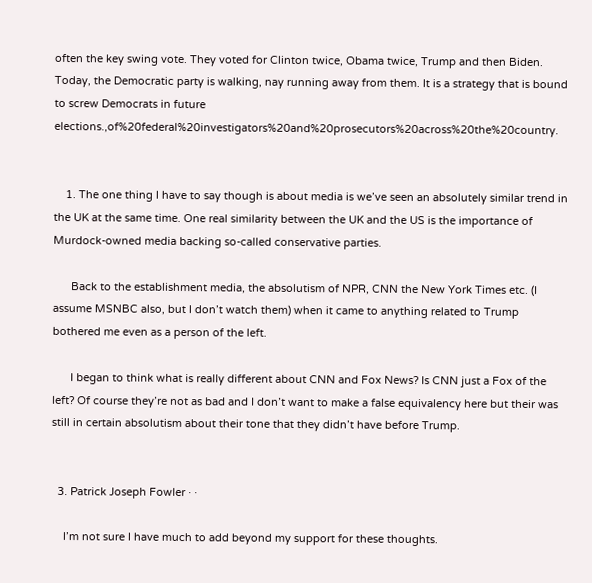often the key swing vote. They voted for Clinton twice, Obama twice, Trump and then Biden. Today, the Democratic party is walking, nay running away from them. It is a strategy that is bound to screw Democrats in future elections.,of%20federal%20investigators%20and%20prosecutors%20across%20the%20country.


    1. The one thing I have to say though is about media is we’ve seen an absolutely similar trend in the UK at the same time. One real similarity between the UK and the US is the importance of Murdock-owned media backing so-called conservative parties.

      Back to the establishment media, the absolutism of NPR, CNN the New York Times etc. (I assume MSNBC also, but I don’t watch them) when it came to anything related to Trump bothered me even as a person of the left.

      I began to think what is really different about CNN and Fox News? Is CNN just a Fox of the left? Of course they’re not as bad and I don’t want to make a false equivalency here but their was still in certain absolutism about their tone that they didn’t have before Trump.


  3. Patrick Joseph Fowler · ·

    I’m not sure I have much to add beyond my support for these thoughts.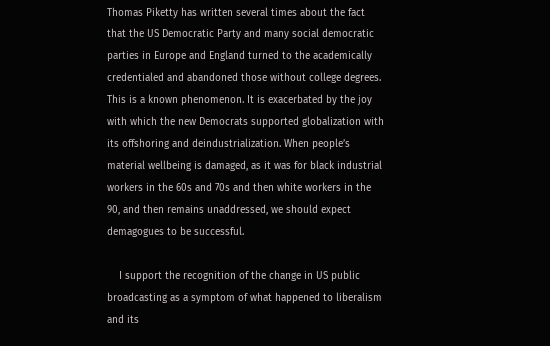Thomas Piketty has written several times about the fact that the US Democratic Party and many social democratic parties in Europe and England turned to the academically credentialed and abandoned those without college degrees. This is a known phenomenon. It is exacerbated by the joy with which the new Democrats supported globalization with its offshoring and deindustrialization. When people’s material wellbeing is damaged, as it was for black industrial workers in the 60s and 70s and then white workers in the 90, and then remains unaddressed, we should expect demagogues to be successful.

    I support the recognition of the change in US public broadcasting as a symptom of what happened to liberalism and its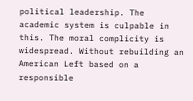political leadership. The academic system is culpable in this. The moral complicity is widespread. Without rebuilding an American Left based on a responsible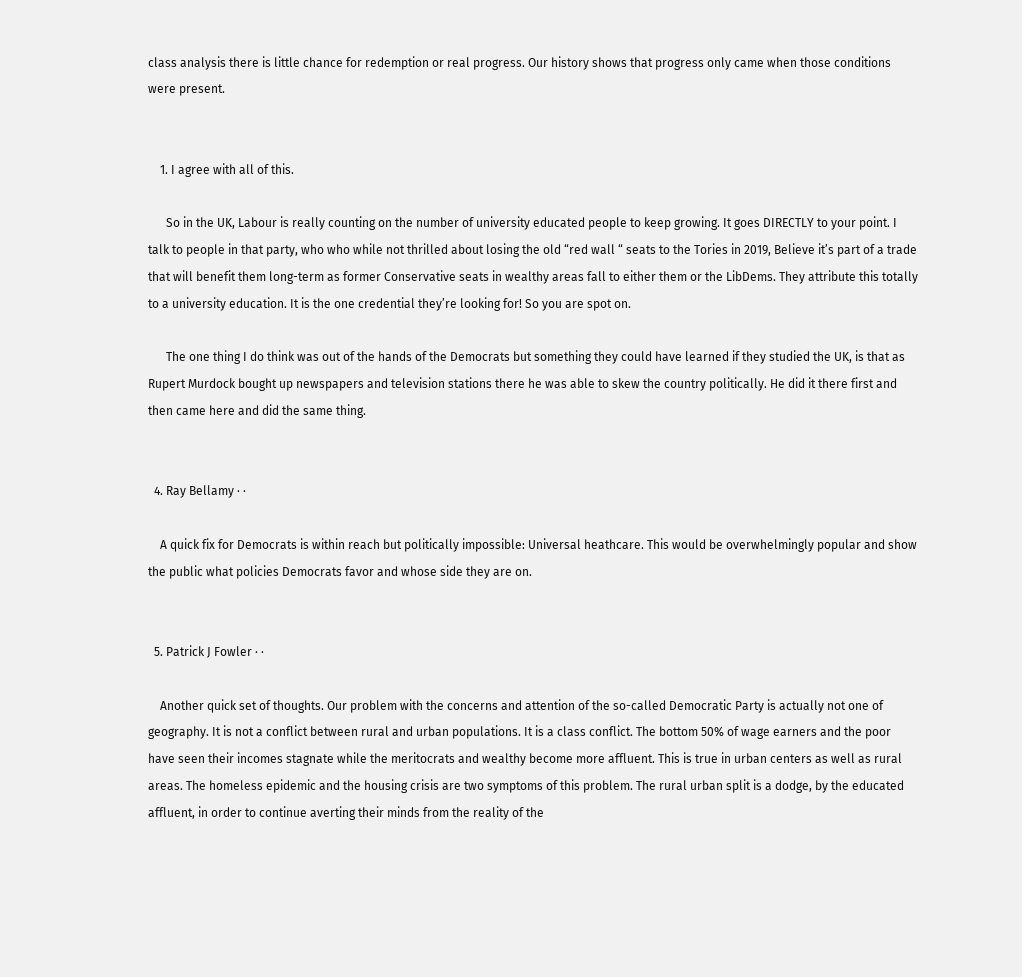class analysis there is little chance for redemption or real progress. Our history shows that progress only came when those conditions were present.


    1. I agree with all of this.

      So in the UK, Labour is really counting on the number of university educated people to keep growing. It goes DIRECTLY to your point. I talk to people in that party, who who while not thrilled about losing the old “red wall “ seats to the Tories in 2019, Believe it’s part of a trade that will benefit them long-term as former Conservative seats in wealthy areas fall to either them or the LibDems. They attribute this totally to a university education. It is the one credential they’re looking for! So you are spot on.

      The one thing I do think was out of the hands of the Democrats but something they could have learned if they studied the UK, is that as Rupert Murdock bought up newspapers and television stations there he was able to skew the country politically. He did it there first and then came here and did the same thing.


  4. Ray Bellamy · ·

    A quick fix for Democrats is within reach but politically impossible: Universal heathcare. This would be overwhelmingly popular and show the public what policies Democrats favor and whose side they are on.


  5. Patrick J Fowler · ·

    Another quick set of thoughts. Our problem with the concerns and attention of the so-called Democratic Party is actually not one of geography. It is not a conflict between rural and urban populations. It is a class conflict. The bottom 50% of wage earners and the poor have seen their incomes stagnate while the meritocrats and wealthy become more affluent. This is true in urban centers as well as rural areas. The homeless epidemic and the housing crisis are two symptoms of this problem. The rural urban split is a dodge, by the educated affluent, in order to continue averting their minds from the reality of the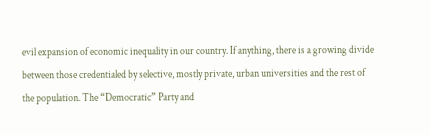evil expansion of economic inequality in our country. If anything, there is a growing divide between those credentialed by selective, mostly private, urban universities and the rest of the population. The “Democratic” Party and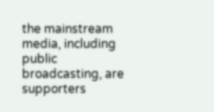the mainstream media, including public broadcasting, are supporters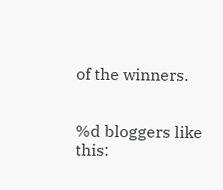of the winners.


%d bloggers like this: